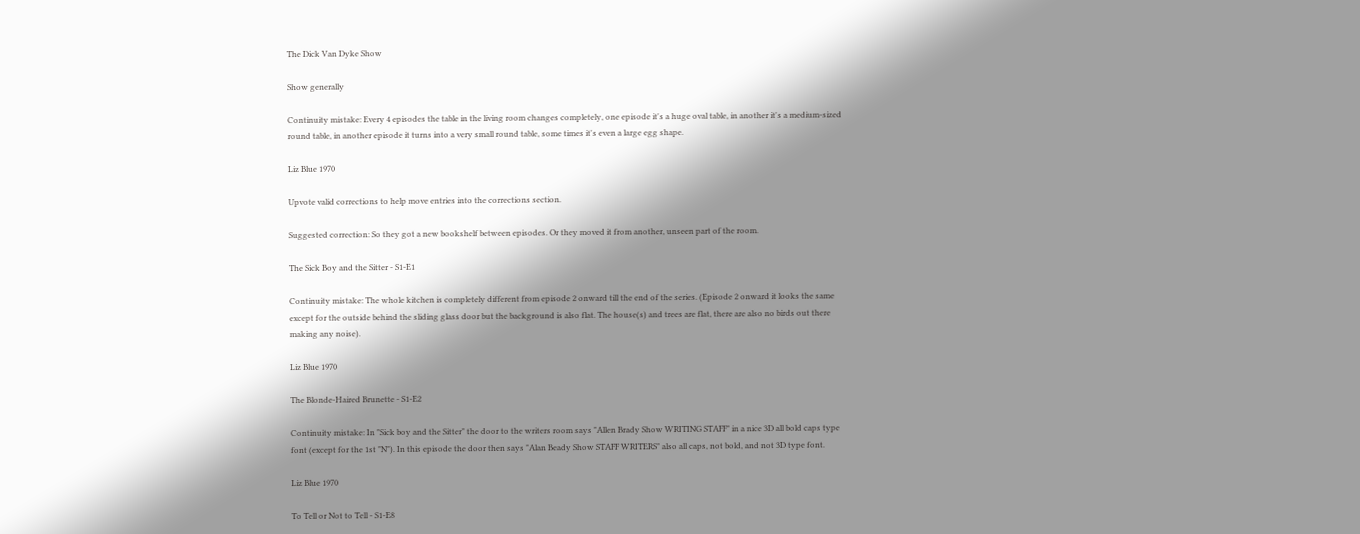The Dick Van Dyke Show

Show generally

Continuity mistake: Every 4 episodes the table in the living room changes completely, one episode it's a huge oval table, in another it's a medium-sized round table, in another episode it turns into a very small round table, some times it's even a large egg shape.

Liz Blue 1970

Upvote valid corrections to help move entries into the corrections section.

Suggested correction: So they got a new bookshelf between episodes. Or they moved it from another, unseen part of the room.

The Sick Boy and the Sitter - S1-E1

Continuity mistake: The whole kitchen is completely different from episode 2 onward till the end of the series. (Episode 2 onward it looks the same except for the outside behind the sliding glass door but the background is also flat. The house(s) and trees are flat, there are also no birds out there making any noise).

Liz Blue 1970

The Blonde-Haired Brunette - S1-E2

Continuity mistake: In "Sick boy and the Sitter" the door to the writers room says "Allen Brady Show WRITING STAFF" in a nice 3D all bold caps type font (except for the 1st "N"). In this episode the door then says "Alan Beady Show STAFF WRITERS" also all caps, not bold, and not 3D type font.

Liz Blue 1970

To Tell or Not to Tell - S1-E8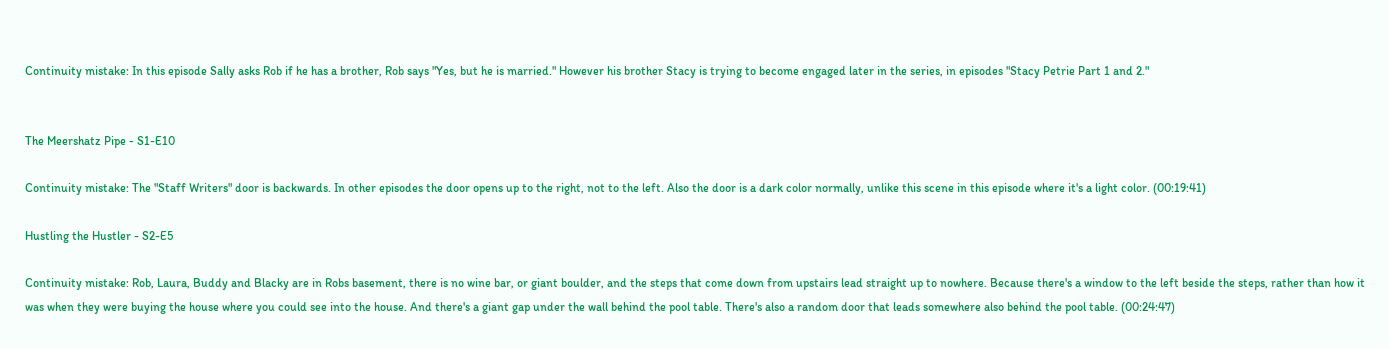Continuity mistake: In this episode Sally asks Rob if he has a brother, Rob says "Yes, but he is married." However his brother Stacy is trying to become engaged later in the series, in episodes "Stacy Petrie Part 1 and 2."


The Meershatz Pipe - S1-E10

Continuity mistake: The "Staff Writers" door is backwards. In other episodes the door opens up to the right, not to the left. Also the door is a dark color normally, unlike this scene in this episode where it's a light color. (00:19:41)

Hustling the Hustler - S2-E5

Continuity mistake: Rob, Laura, Buddy and Blacky are in Robs basement, there is no wine bar, or giant boulder, and the steps that come down from upstairs lead straight up to nowhere. Because there's a window to the left beside the steps, rather than how it was when they were buying the house where you could see into the house. And there's a giant gap under the wall behind the pool table. There's also a random door that leads somewhere also behind the pool table. (00:24:47)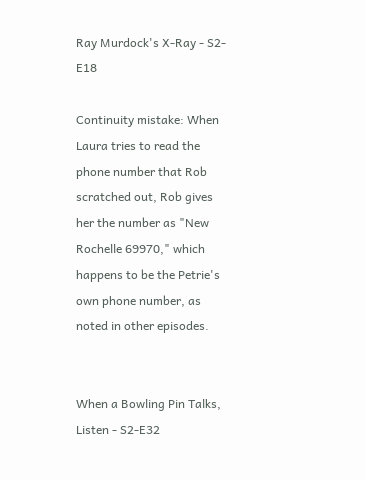Ray Murdock's X-Ray - S2-E18

Continuity mistake: When Laura tries to read the phone number that Rob scratched out, Rob gives her the number as "New Rochelle 69970," which happens to be the Petrie's own phone number, as noted in other episodes.


When a Bowling Pin Talks, Listen - S2-E32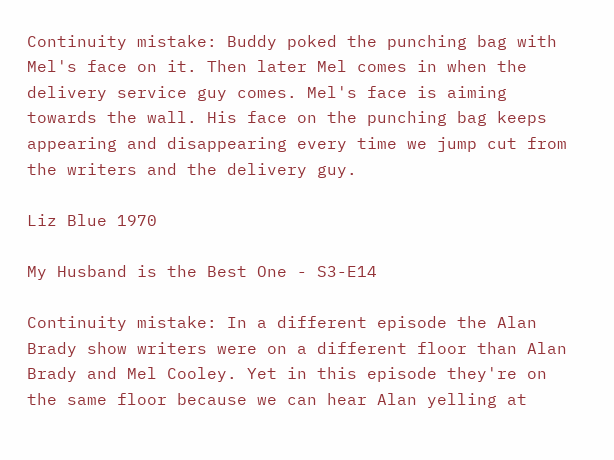Continuity mistake: Buddy poked the punching bag with Mel's face on it. Then later Mel comes in when the delivery service guy comes. Mel's face is aiming towards the wall. His face on the punching bag keeps appearing and disappearing every time we jump cut from the writers and the delivery guy.

Liz Blue 1970

My Husband is the Best One - S3-E14

Continuity mistake: In a different episode the Alan Brady show writers were on a different floor than Alan Brady and Mel Cooley. Yet in this episode they're on the same floor because we can hear Alan yelling at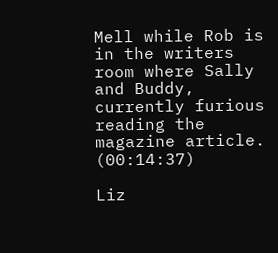Mell while Rob is in the writers room where Sally and Buddy, currently furious reading the magazine article. (00:14:37)

Liz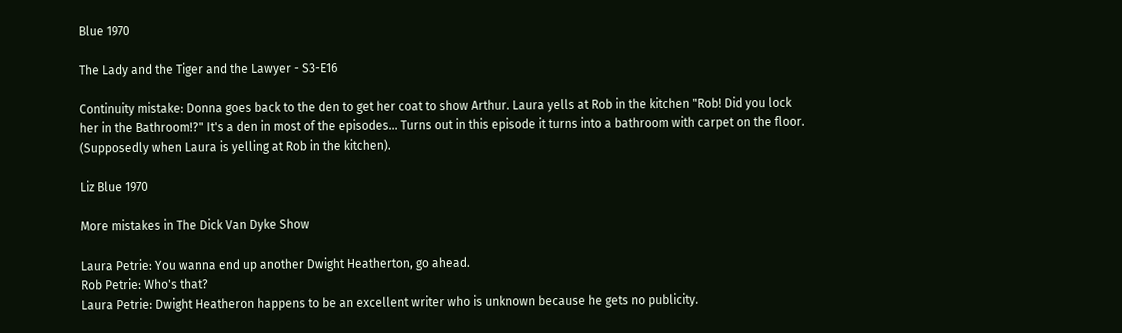Blue 1970

The Lady and the Tiger and the Lawyer - S3-E16

Continuity mistake: Donna goes back to the den to get her coat to show Arthur. Laura yells at Rob in the kitchen "Rob! Did you lock her in the Bathroom!?" It's a den in most of the episodes... Turns out in this episode it turns into a bathroom with carpet on the floor. (Supposedly when Laura is yelling at Rob in the kitchen).

Liz Blue 1970

More mistakes in The Dick Van Dyke Show

Laura Petrie: You wanna end up another Dwight Heatherton, go ahead.
Rob Petrie: Who's that?
Laura Petrie: Dwight Heatheron happens to be an excellent writer who is unknown because he gets no publicity.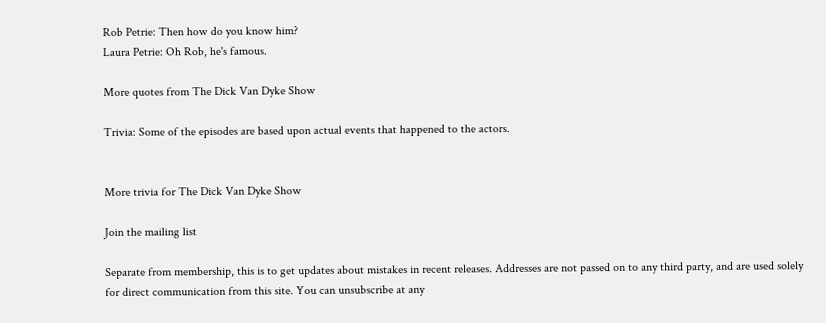Rob Petrie: Then how do you know him?
Laura Petrie: Oh Rob, he's famous.

More quotes from The Dick Van Dyke Show

Trivia: Some of the episodes are based upon actual events that happened to the actors.


More trivia for The Dick Van Dyke Show

Join the mailing list

Separate from membership, this is to get updates about mistakes in recent releases. Addresses are not passed on to any third party, and are used solely for direct communication from this site. You can unsubscribe at any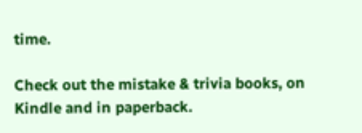time.

Check out the mistake & trivia books, on Kindle and in paperback.